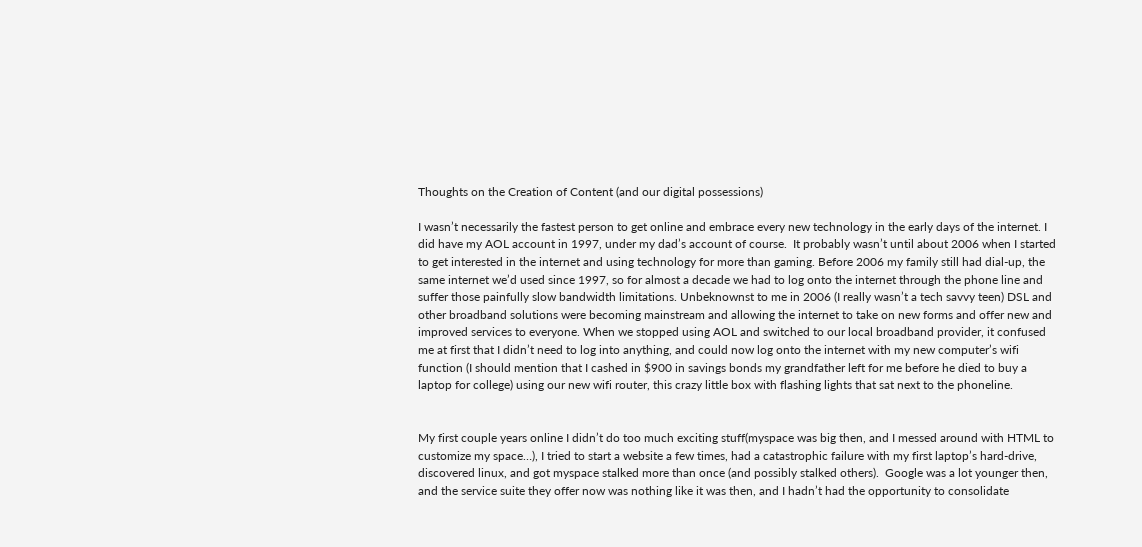Thoughts on the Creation of Content (and our digital possessions)

I wasn’t necessarily the fastest person to get online and embrace every new technology in the early days of the internet. I did have my AOL account in 1997, under my dad’s account of course.  It probably wasn’t until about 2006 when I started to get interested in the internet and using technology for more than gaming. Before 2006 my family still had dial-up, the same internet we’d used since 1997, so for almost a decade we had to log onto the internet through the phone line and suffer those painfully slow bandwidth limitations. Unbeknownst to me in 2006 (I really wasn’t a tech savvy teen) DSL and other broadband solutions were becoming mainstream and allowing the internet to take on new forms and offer new and improved services to everyone. When we stopped using AOL and switched to our local broadband provider, it confused me at first that I didn’t need to log into anything, and could now log onto the internet with my new computer’s wifi function (I should mention that I cashed in $900 in savings bonds my grandfather left for me before he died to buy a laptop for college) using our new wifi router, this crazy little box with flashing lights that sat next to the phoneline.


My first couple years online I didn’t do too much exciting stuff(myspace was big then, and I messed around with HTML to customize my space…), I tried to start a website a few times, had a catastrophic failure with my first laptop’s hard-drive, discovered linux, and got myspace stalked more than once (and possibly stalked others).  Google was a lot younger then, and the service suite they offer now was nothing like it was then, and I hadn’t had the opportunity to consolidate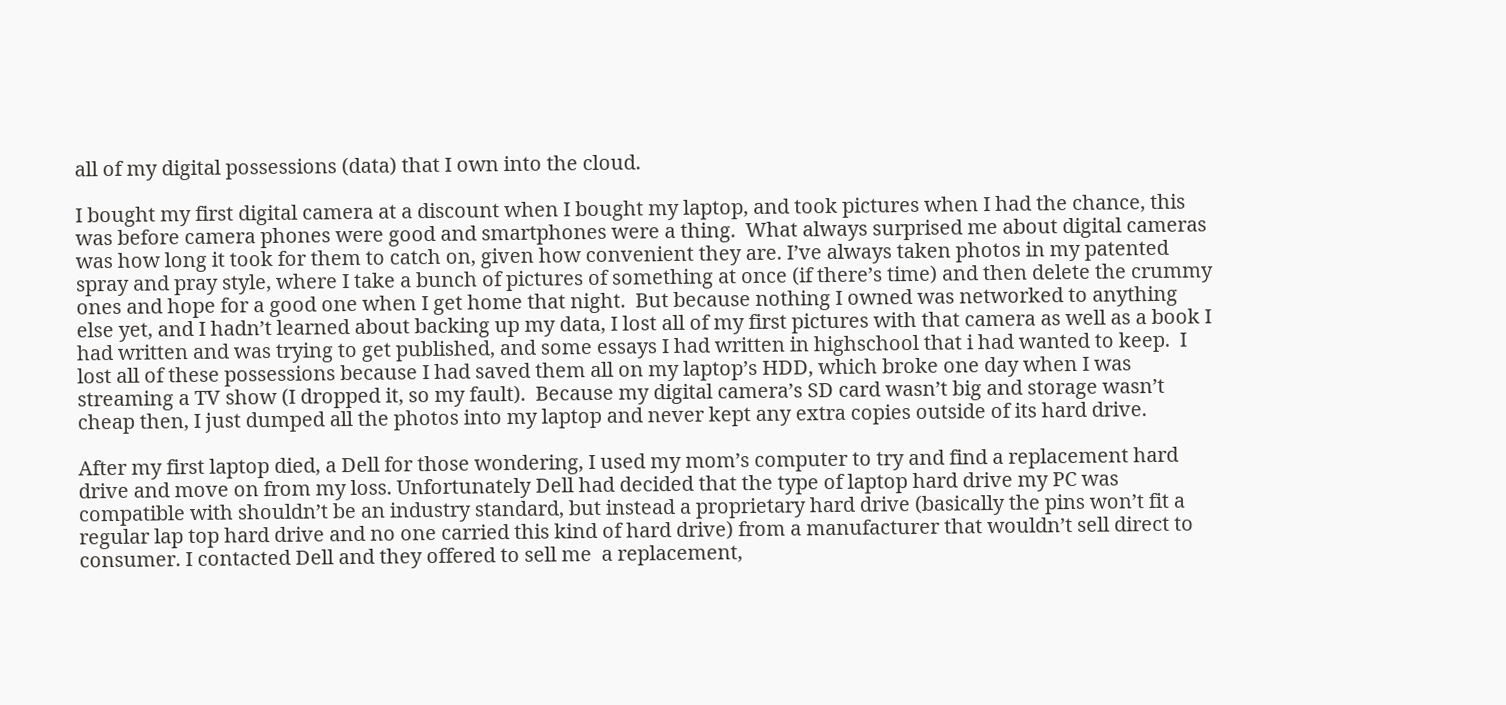all of my digital possessions (data) that I own into the cloud.

I bought my first digital camera at a discount when I bought my laptop, and took pictures when I had the chance, this was before camera phones were good and smartphones were a thing.  What always surprised me about digital cameras was how long it took for them to catch on, given how convenient they are. I’ve always taken photos in my patented spray and pray style, where I take a bunch of pictures of something at once (if there’s time) and then delete the crummy ones and hope for a good one when I get home that night.  But because nothing I owned was networked to anything else yet, and I hadn’t learned about backing up my data, I lost all of my first pictures with that camera as well as a book I had written and was trying to get published, and some essays I had written in highschool that i had wanted to keep.  I lost all of these possessions because I had saved them all on my laptop’s HDD, which broke one day when I was streaming a TV show (I dropped it, so my fault).  Because my digital camera’s SD card wasn’t big and storage wasn’t cheap then, I just dumped all the photos into my laptop and never kept any extra copies outside of its hard drive.

After my first laptop died, a Dell for those wondering, I used my mom’s computer to try and find a replacement hard drive and move on from my loss. Unfortunately Dell had decided that the type of laptop hard drive my PC was compatible with shouldn’t be an industry standard, but instead a proprietary hard drive (basically the pins won’t fit a regular lap top hard drive and no one carried this kind of hard drive) from a manufacturer that wouldn’t sell direct to consumer. I contacted Dell and they offered to sell me  a replacement,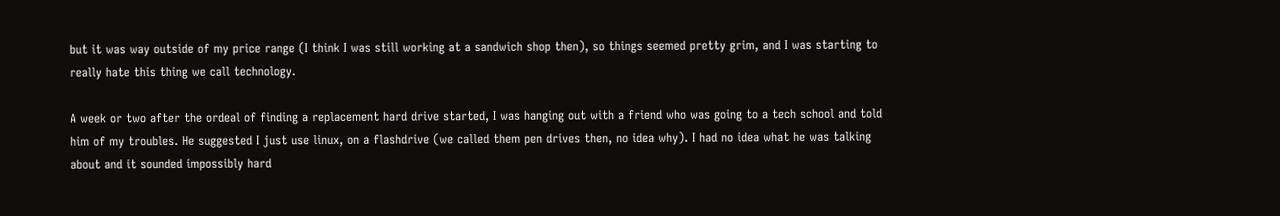but it was way outside of my price range (I think I was still working at a sandwich shop then), so things seemed pretty grim, and I was starting to really hate this thing we call technology.

A week or two after the ordeal of finding a replacement hard drive started, I was hanging out with a friend who was going to a tech school and told him of my troubles. He suggested I just use linux, on a flashdrive (we called them pen drives then, no idea why). I had no idea what he was talking about and it sounded impossibly hard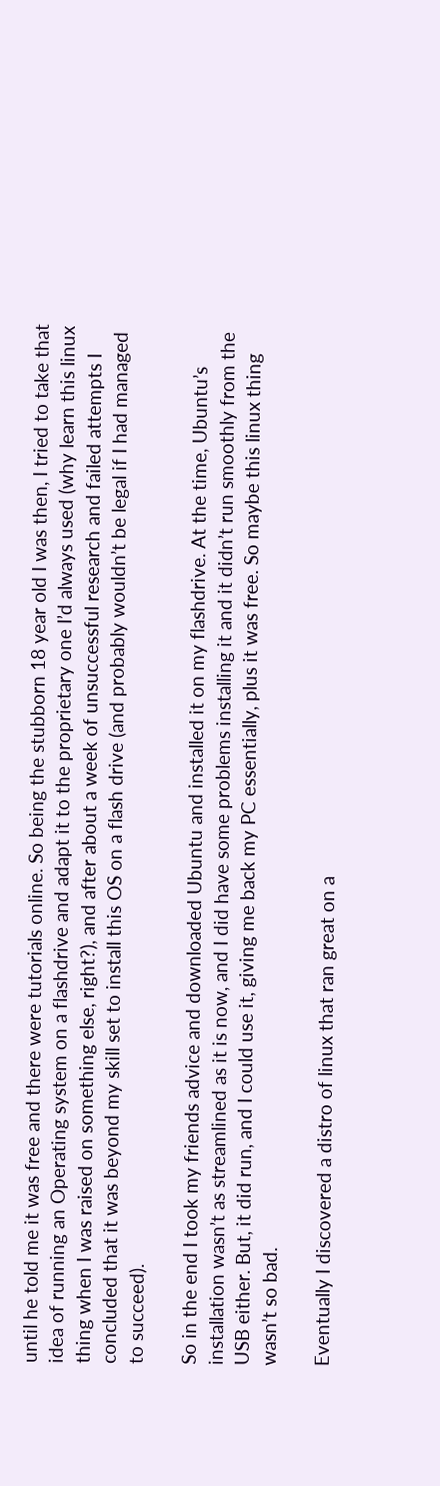until he told me it was free and there were tutorials online. So being the stubborn 18 year old I was then, I tried to take that idea of running an Operating system on a flashdrive and adapt it to the proprietary one I’d always used (why learn this linux thing when I was raised on something else, right?), and after about a week of unsuccessful research and failed attempts I concluded that it was beyond my skill set to install this OS on a flash drive (and probably wouldn’t be legal if I had managed to succeed).

So in the end I took my friends advice and downloaded Ubuntu and installed it on my flashdrive. At the time, Ubuntu’s installation wasn’t as streamlined as it is now, and I did have some problems installing it and it didn’t run smoothly from the USB either. But, it did run, and I could use it, giving me back my PC essentially, plus it was free. So maybe this linux thing wasn’t so bad.

Eventually I discovered a distro of linux that ran great on a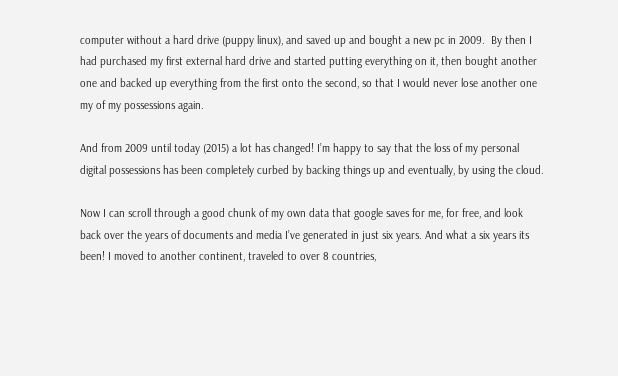computer without a hard drive (puppy linux), and saved up and bought a new pc in 2009.  By then I had purchased my first external hard drive and started putting everything on it, then bought another one and backed up everything from the first onto the second, so that I would never lose another one my of my possessions again.

And from 2009 until today (2015) a lot has changed! I’m happy to say that the loss of my personal digital possessions has been completely curbed by backing things up and eventually, by using the cloud.

Now I can scroll through a good chunk of my own data that google saves for me, for free, and look back over the years of documents and media I’ve generated in just six years. And what a six years its been! I moved to another continent, traveled to over 8 countries,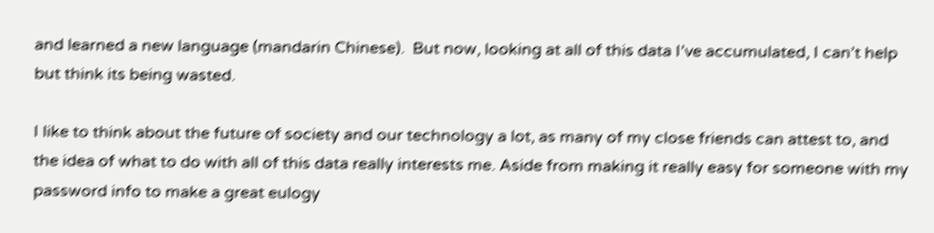and learned a new language (mandarin Chinese).  But now, looking at all of this data I’ve accumulated, I can’t help but think its being wasted.

I like to think about the future of society and our technology a lot, as many of my close friends can attest to, and the idea of what to do with all of this data really interests me. Aside from making it really easy for someone with my password info to make a great eulogy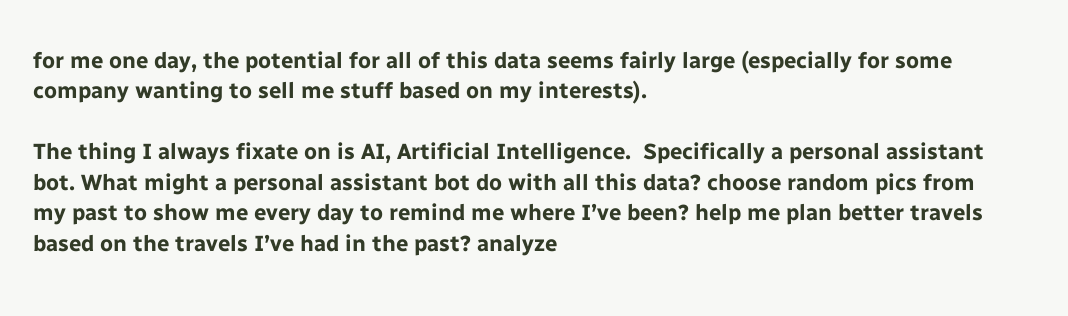for me one day, the potential for all of this data seems fairly large (especially for some company wanting to sell me stuff based on my interests).

The thing I always fixate on is AI, Artificial Intelligence.  Specifically a personal assistant bot. What might a personal assistant bot do with all this data? choose random pics from my past to show me every day to remind me where I’ve been? help me plan better travels based on the travels I’ve had in the past? analyze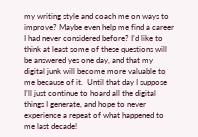my writing style and coach me on ways to improve? Maybe even help me find a career I had never considered before? I’d like to think at least some of these questions will be answered yes one day, and that my digital junk will become more valuable to me because of it.  Until that day I suppose I’ll just continue to hoard all the digital things I generate, and hope to never experience a repeat of what happened to me last decade!